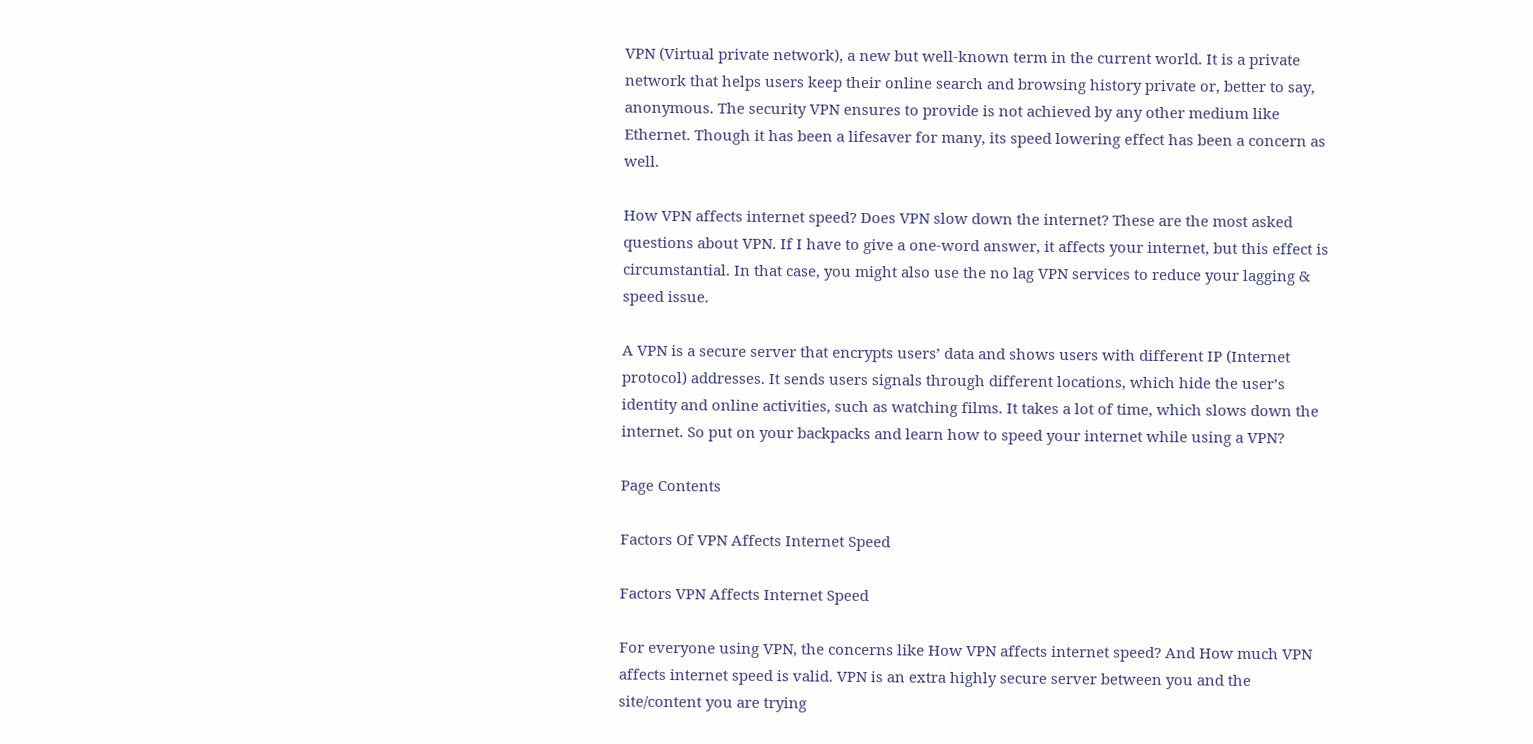VPN (Virtual private network), a new but well-known term in the current world. It is a private network that helps users keep their online search and browsing history private or, better to say, anonymous. The security VPN ensures to provide is not achieved by any other medium like Ethernet. Though it has been a lifesaver for many, its speed lowering effect has been a concern as well.

How VPN affects internet speed? Does VPN slow down the internet? These are the most asked questions about VPN. If I have to give a one-word answer, it affects your internet, but this effect is circumstantial. In that case, you might also use the no lag VPN services to reduce your lagging & speed issue.

A VPN is a secure server that encrypts users’ data and shows users with different IP (Internet protocol) addresses. It sends users signals through different locations, which hide the user’s identity and online activities, such as watching films. It takes a lot of time, which slows down the internet. So put on your backpacks and learn how to speed your internet while using a VPN?

Page Contents

Factors Of VPN Affects Internet Speed

Factors VPN Affects Internet Speed

For everyone using VPN, the concerns like How VPN affects internet speed? And How much VPN affects internet speed is valid. VPN is an extra highly secure server between you and the site/content you are trying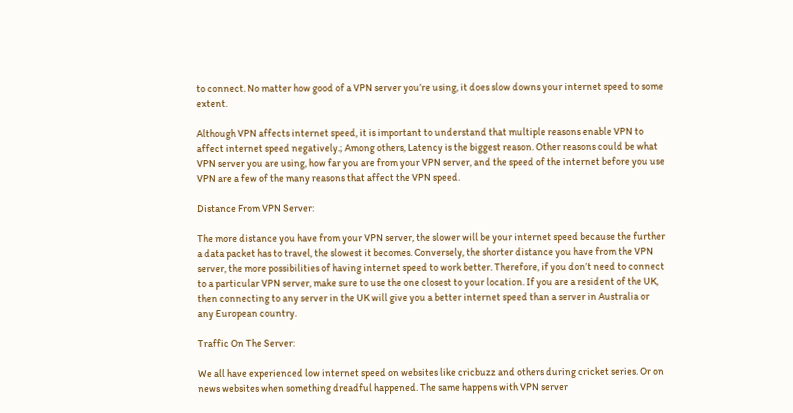to connect. No matter how good of a VPN server you’re using, it does slow downs your internet speed to some extent.

Although VPN affects internet speed, it is important to understand that multiple reasons enable VPN to affect internet speed negatively.; Among others, Latency is the biggest reason. Other reasons could be what VPN server you are using, how far you are from your VPN server, and the speed of the internet before you use VPN are a few of the many reasons that affect the VPN speed.

Distance From VPN Server:

The more distance you have from your VPN server, the slower will be your internet speed because the further a data packet has to travel, the slowest it becomes. Conversely, the shorter distance you have from the VPN server, the more possibilities of having internet speed to work better. Therefore, if you don’t need to connect to a particular VPN server, make sure to use the one closest to your location. If you are a resident of the UK, then connecting to any server in the UK will give you a better internet speed than a server in Australia or any European country.

Traffic On The Server:

We all have experienced low internet speed on websites like cricbuzz and others during cricket series. Or on news websites when something dreadful happened. The same happens with VPN server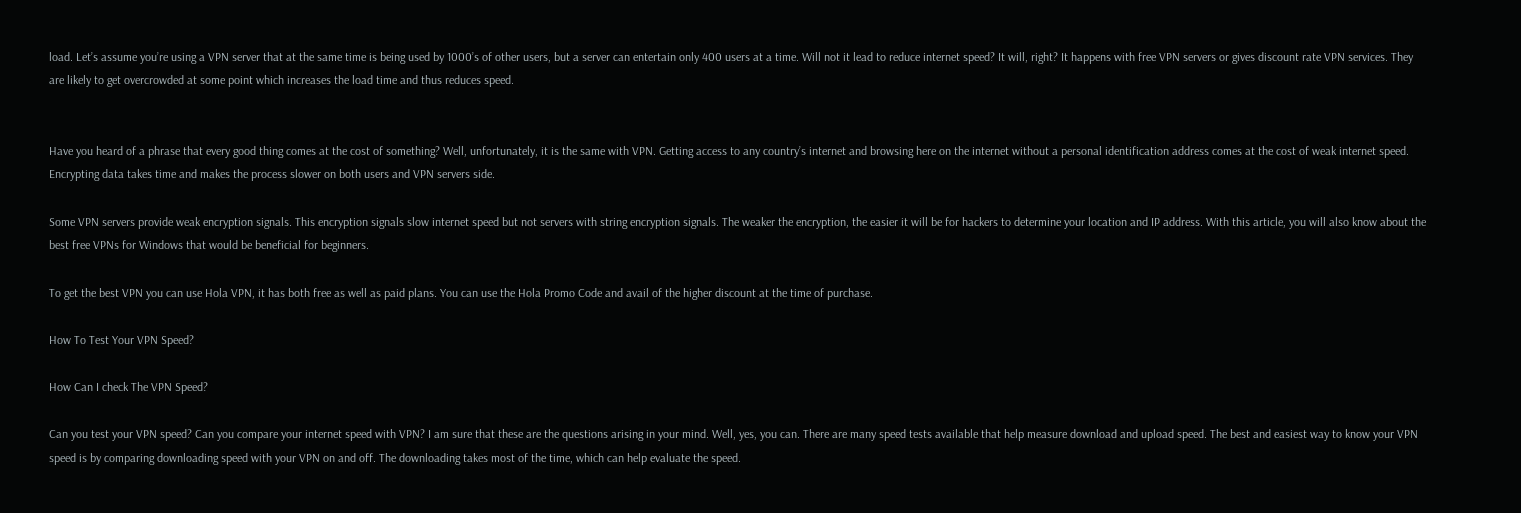load. Let’s assume you’re using a VPN server that at the same time is being used by 1000’s of other users, but a server can entertain only 400 users at a time. Will not it lead to reduce internet speed? It will, right? It happens with free VPN servers or gives discount rate VPN services. They are likely to get overcrowded at some point which increases the load time and thus reduces speed.


Have you heard of a phrase that every good thing comes at the cost of something? Well, unfortunately, it is the same with VPN. Getting access to any country’s internet and browsing here on the internet without a personal identification address comes at the cost of weak internet speed. Encrypting data takes time and makes the process slower on both users and VPN servers side.

Some VPN servers provide weak encryption signals. This encryption signals slow internet speed but not servers with string encryption signals. The weaker the encryption, the easier it will be for hackers to determine your location and IP address. With this article, you will also know about the best free VPNs for Windows that would be beneficial for beginners.

To get the best VPN you can use Hola VPN, it has both free as well as paid plans. You can use the Hola Promo Code and avail of the higher discount at the time of purchase.

How To Test Your VPN Speed?

How Can I check The VPN Speed?

Can you test your VPN speed? Can you compare your internet speed with VPN? I am sure that these are the questions arising in your mind. Well, yes, you can. There are many speed tests available that help measure download and upload speed. The best and easiest way to know your VPN speed is by comparing downloading speed with your VPN on and off. The downloading takes most of the time, which can help evaluate the speed.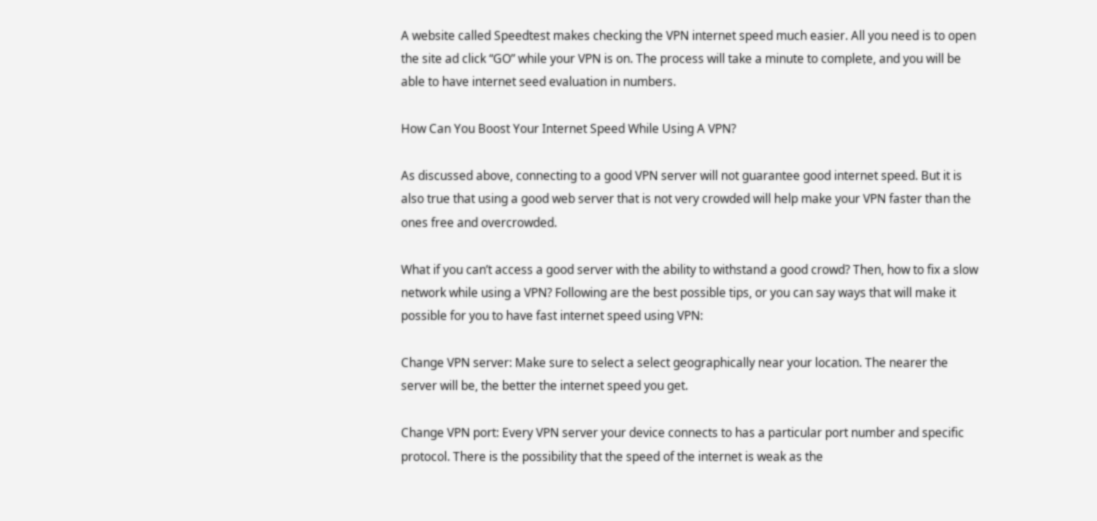A website called Speedtest makes checking the VPN internet speed much easier. All you need is to open the site ad click “GO” while your VPN is on. The process will take a minute to complete, and you will be able to have internet seed evaluation in numbers.

How Can You Boost Your Internet Speed While Using A VPN?

As discussed above, connecting to a good VPN server will not guarantee good internet speed. But it is also true that using a good web server that is not very crowded will help make your VPN faster than the ones free and overcrowded.

What if you can’t access a good server with the ability to withstand a good crowd? Then, how to fix a slow network while using a VPN? Following are the best possible tips, or you can say ways that will make it possible for you to have fast internet speed using VPN:

Change VPN server: Make sure to select a select geographically near your location. The nearer the server will be, the better the internet speed you get.

Change VPN port: Every VPN server your device connects to has a particular port number and specific protocol. There is the possibility that the speed of the internet is weak as the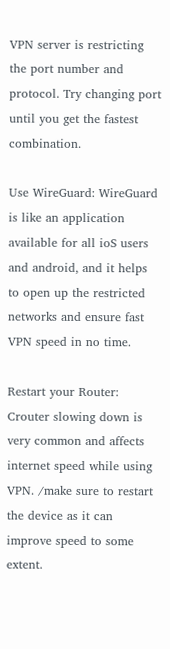VPN server is restricting the port number and protocol. Try changing port until you get the fastest combination.

Use WireGuard: WireGuard is like an application available for all ioS users and android, and it helps to open up the restricted networks and ensure fast VPN speed in no time.

Restart your Router: Crouter slowing down is very common and affects internet speed while using VPN. /make sure to restart the device as it can improve speed to some extent.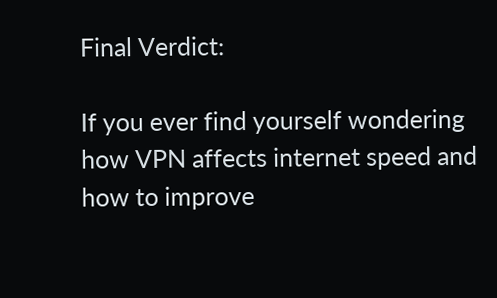Final Verdict:

If you ever find yourself wondering how VPN affects internet speed and how to improve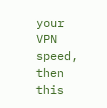your VPN speed, then this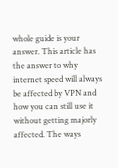whole guide is your answer. This article has the answer to why internet speed will always be affected by VPN and how you can still use it without getting majorly affected. The ways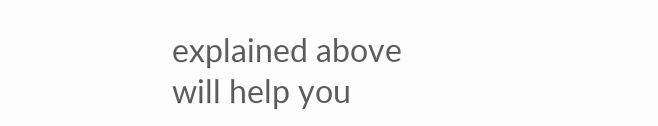explained above will help you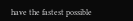have the fastest possible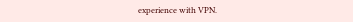experience with VPN.